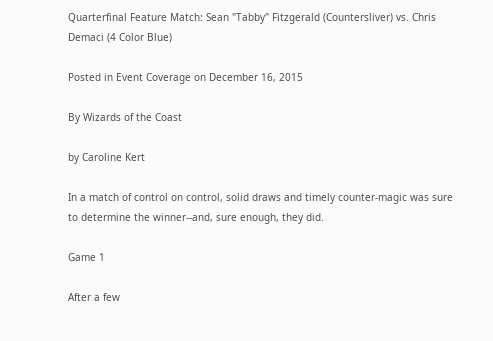Quarterfinal Feature Match: Sean "Tabby" Fitzgerald (Countersliver) vs. Chris Demaci (4 Color Blue)

Posted in Event Coverage on December 16, 2015

By Wizards of the Coast

by Caroline Kert

In a match of control on control, solid draws and timely counter-magic was sure to determine the winner--and, sure enough, they did.

Game 1

After a few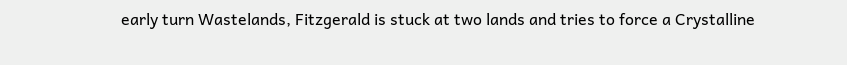early turn Wastelands, Fitzgerald is stuck at two lands and tries to force a Crystalline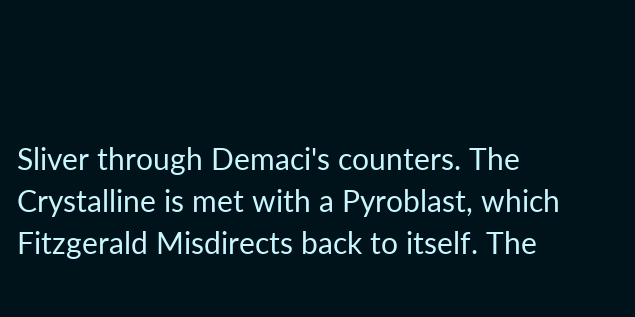Sliver through Demaci's counters. The Crystalline is met with a Pyroblast, which Fitzgerald Misdirects back to itself. The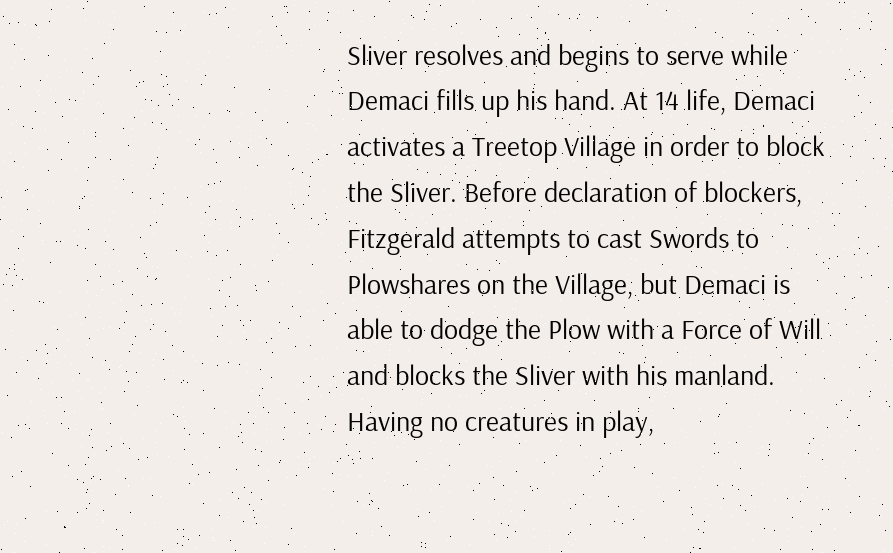Sliver resolves and begins to serve while Demaci fills up his hand. At 14 life, Demaci activates a Treetop Village in order to block the Sliver. Before declaration of blockers, Fitzgerald attempts to cast Swords to Plowshares on the Village, but Demaci is able to dodge the Plow with a Force of Will and blocks the Sliver with his manland. Having no creatures in play,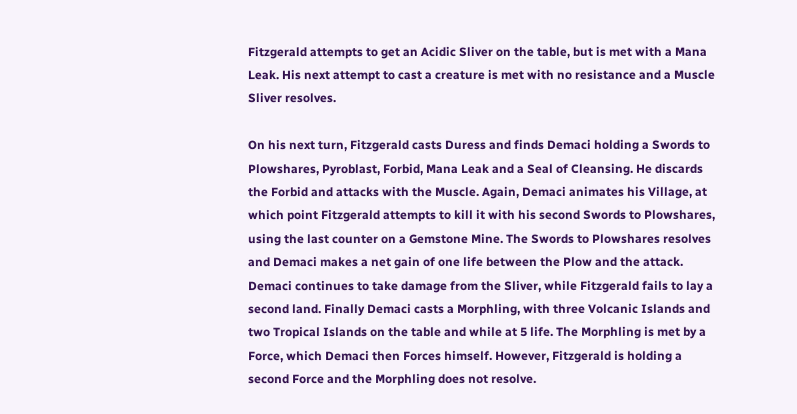Fitzgerald attempts to get an Acidic Sliver on the table, but is met with a Mana Leak. His next attempt to cast a creature is met with no resistance and a Muscle Sliver resolves.

On his next turn, Fitzgerald casts Duress and finds Demaci holding a Swords to Plowshares, Pyroblast, Forbid, Mana Leak and a Seal of Cleansing. He discards the Forbid and attacks with the Muscle. Again, Demaci animates his Village, at which point Fitzgerald attempts to kill it with his second Swords to Plowshares, using the last counter on a Gemstone Mine. The Swords to Plowshares resolves and Demaci makes a net gain of one life between the Plow and the attack. Demaci continues to take damage from the Sliver, while Fitzgerald fails to lay a second land. Finally Demaci casts a Morphling, with three Volcanic Islands and two Tropical Islands on the table and while at 5 life. The Morphling is met by a Force, which Demaci then Forces himself. However, Fitzgerald is holding a second Force and the Morphling does not resolve.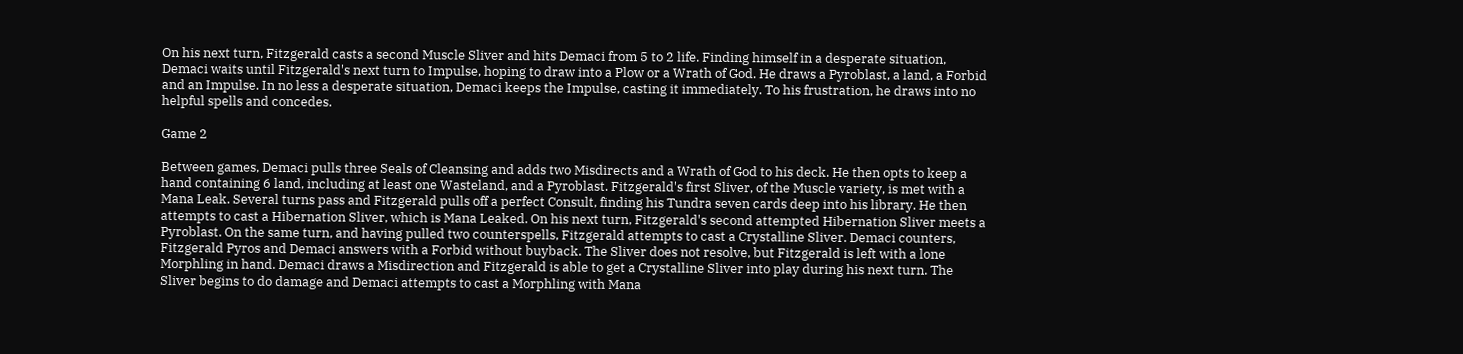On his next turn, Fitzgerald casts a second Muscle Sliver and hits Demaci from 5 to 2 life. Finding himself in a desperate situation, Demaci waits until Fitzgerald's next turn to Impulse, hoping to draw into a Plow or a Wrath of God. He draws a Pyroblast, a land, a Forbid and an Impulse. In no less a desperate situation, Demaci keeps the Impulse, casting it immediately. To his frustration, he draws into no helpful spells and concedes.

Game 2

Between games, Demaci pulls three Seals of Cleansing and adds two Misdirects and a Wrath of God to his deck. He then opts to keep a hand containing 6 land, including at least one Wasteland, and a Pyroblast. Fitzgerald's first Sliver, of the Muscle variety, is met with a Mana Leak. Several turns pass and Fitzgerald pulls off a perfect Consult, finding his Tundra seven cards deep into his library. He then attempts to cast a Hibernation Sliver, which is Mana Leaked. On his next turn, Fitzgerald's second attempted Hibernation Sliver meets a Pyroblast. On the same turn, and having pulled two counterspells, Fitzgerald attempts to cast a Crystalline Sliver. Demaci counters, Fitzgerald Pyros and Demaci answers with a Forbid without buyback. The Sliver does not resolve, but Fitzgerald is left with a lone Morphling in hand. Demaci draws a Misdirection and Fitzgerald is able to get a Crystalline Sliver into play during his next turn. The Sliver begins to do damage and Demaci attempts to cast a Morphling with Mana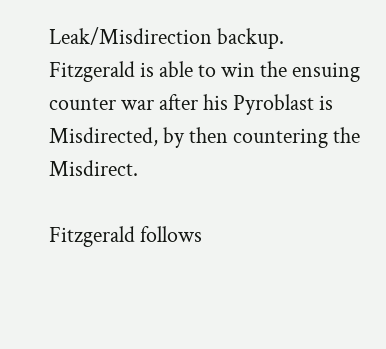Leak/Misdirection backup. Fitzgerald is able to win the ensuing counter war after his Pyroblast is Misdirected, by then countering the Misdirect.

Fitzgerald follows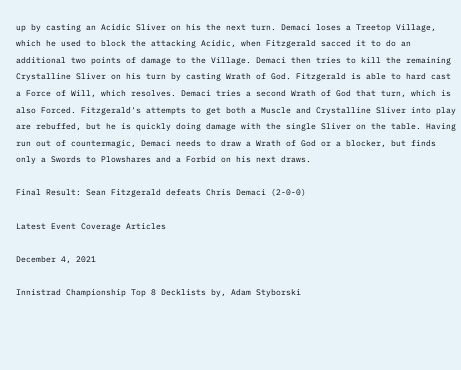up by casting an Acidic Sliver on his the next turn. Demaci loses a Treetop Village, which he used to block the attacking Acidic, when Fitzgerald sacced it to do an additional two points of damage to the Village. Demaci then tries to kill the remaining Crystalline Sliver on his turn by casting Wrath of God. Fitzgerald is able to hard cast a Force of Will, which resolves. Demaci tries a second Wrath of God that turn, which is also Forced. Fitzgerald's attempts to get both a Muscle and Crystalline Sliver into play are rebuffed, but he is quickly doing damage with the single Sliver on the table. Having run out of countermagic, Demaci needs to draw a Wrath of God or a blocker, but finds only a Swords to Plowshares and a Forbid on his next draws.

Final Result: Sean Fitzgerald defeats Chris Demaci (2-0-0)

Latest Event Coverage Articles

December 4, 2021

Innistrad Championship Top 8 Decklists by, Adam Styborski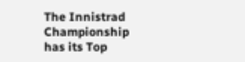The Innistrad Championship has its Top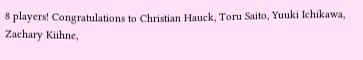8 players! Congratulations to Christian Hauck, Toru Saito, Yuuki Ichikawa, Zachary Kiihne,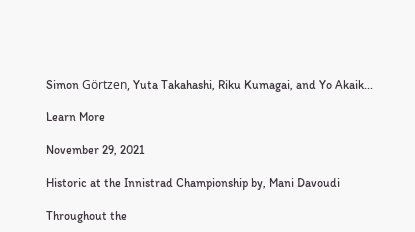Simon Görtzen, Yuta Takahashi, Riku Kumagai, and Yo Akaik...

Learn More

November 29, 2021

Historic at the Innistrad Championship by, Mani Davoudi

Throughout the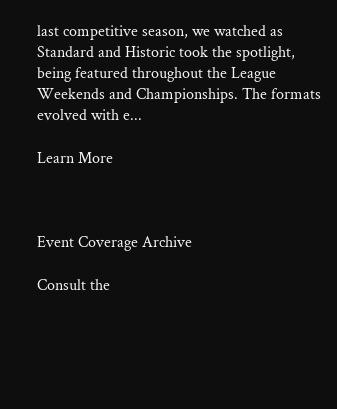last competitive season, we watched as Standard and Historic took the spotlight, being featured throughout the League Weekends and Championships. The formats evolved with e...

Learn More



Event Coverage Archive

Consult the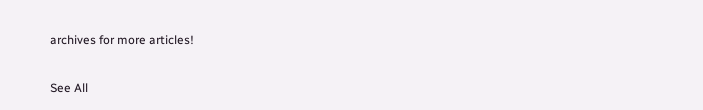archives for more articles!

See All